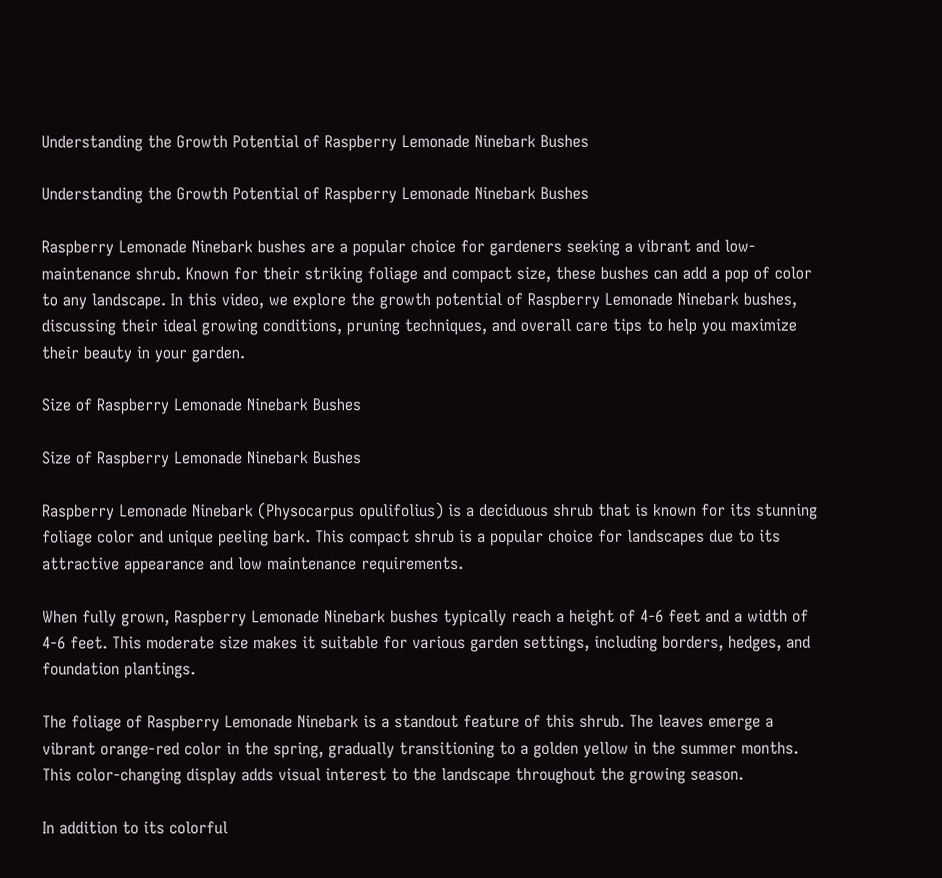Understanding the Growth Potential of Raspberry Lemonade Ninebark Bushes

Understanding the Growth Potential of Raspberry Lemonade Ninebark Bushes

Raspberry Lemonade Ninebark bushes are a popular choice for gardeners seeking a vibrant and low-maintenance shrub. Known for their striking foliage and compact size, these bushes can add a pop of color to any landscape. In this video, we explore the growth potential of Raspberry Lemonade Ninebark bushes, discussing their ideal growing conditions, pruning techniques, and overall care tips to help you maximize their beauty in your garden.

Size of Raspberry Lemonade Ninebark Bushes

Size of Raspberry Lemonade Ninebark Bushes

Raspberry Lemonade Ninebark (Physocarpus opulifolius) is a deciduous shrub that is known for its stunning foliage color and unique peeling bark. This compact shrub is a popular choice for landscapes due to its attractive appearance and low maintenance requirements.

When fully grown, Raspberry Lemonade Ninebark bushes typically reach a height of 4-6 feet and a width of 4-6 feet. This moderate size makes it suitable for various garden settings, including borders, hedges, and foundation plantings.

The foliage of Raspberry Lemonade Ninebark is a standout feature of this shrub. The leaves emerge a vibrant orange-red color in the spring, gradually transitioning to a golden yellow in the summer months. This color-changing display adds visual interest to the landscape throughout the growing season.

In addition to its colorful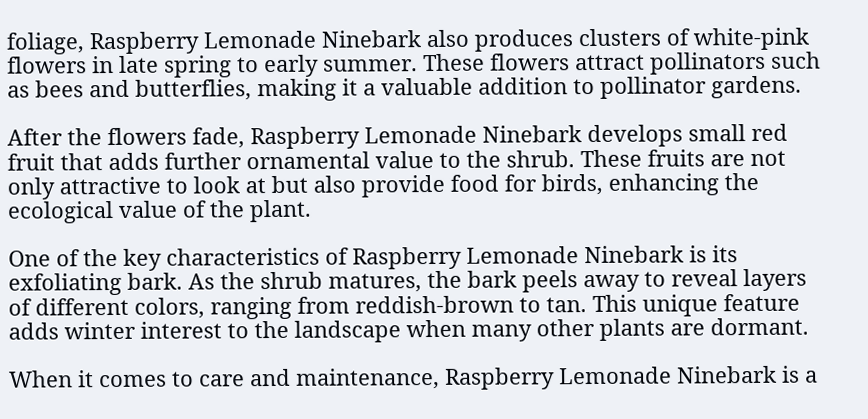foliage, Raspberry Lemonade Ninebark also produces clusters of white-pink flowers in late spring to early summer. These flowers attract pollinators such as bees and butterflies, making it a valuable addition to pollinator gardens.

After the flowers fade, Raspberry Lemonade Ninebark develops small red fruit that adds further ornamental value to the shrub. These fruits are not only attractive to look at but also provide food for birds, enhancing the ecological value of the plant.

One of the key characteristics of Raspberry Lemonade Ninebark is its exfoliating bark. As the shrub matures, the bark peels away to reveal layers of different colors, ranging from reddish-brown to tan. This unique feature adds winter interest to the landscape when many other plants are dormant.

When it comes to care and maintenance, Raspberry Lemonade Ninebark is a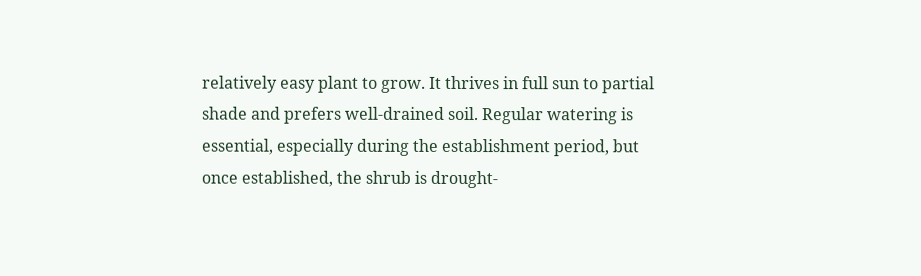relatively easy plant to grow. It thrives in full sun to partial shade and prefers well-drained soil. Regular watering is essential, especially during the establishment period, but once established, the shrub is drought-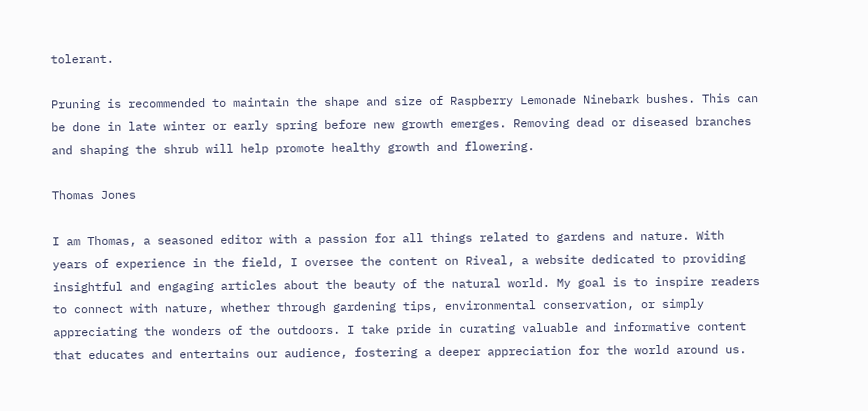tolerant.

Pruning is recommended to maintain the shape and size of Raspberry Lemonade Ninebark bushes. This can be done in late winter or early spring before new growth emerges. Removing dead or diseased branches and shaping the shrub will help promote healthy growth and flowering.

Thomas Jones

I am Thomas, a seasoned editor with a passion for all things related to gardens and nature. With years of experience in the field, I oversee the content on Riveal, a website dedicated to providing insightful and engaging articles about the beauty of the natural world. My goal is to inspire readers to connect with nature, whether through gardening tips, environmental conservation, or simply appreciating the wonders of the outdoors. I take pride in curating valuable and informative content that educates and entertains our audience, fostering a deeper appreciation for the world around us.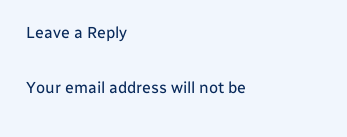Leave a Reply

Your email address will not be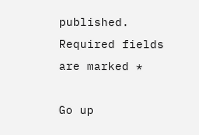published. Required fields are marked *

Go up